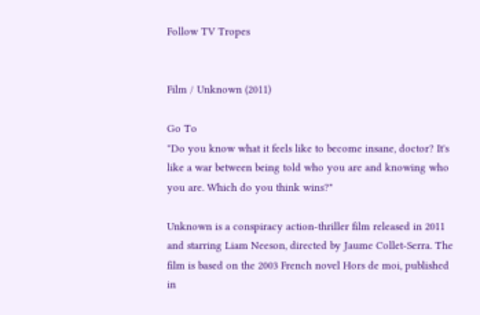Follow TV Tropes


Film / Unknown (2011)

Go To
"Do you know what it feels like to become insane, doctor? It's like a war between being told who you are and knowing who you are. Which do you think wins?"

Unknown is a conspiracy action-thriller film released in 2011 and starring Liam Neeson, directed by Jaume Collet-Serra. The film is based on the 2003 French novel Hors de moi, published in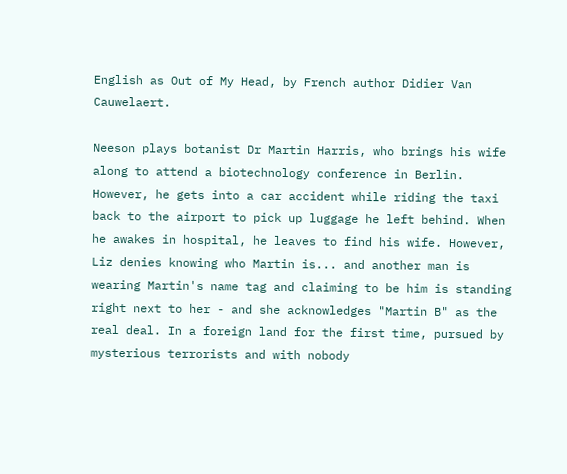English as Out of My Head, by French author Didier Van Cauwelaert.

Neeson plays botanist Dr Martin Harris, who brings his wife along to attend a biotechnology conference in Berlin. However, he gets into a car accident while riding the taxi back to the airport to pick up luggage he left behind. When he awakes in hospital, he leaves to find his wife. However, Liz denies knowing who Martin is... and another man is wearing Martin's name tag and claiming to be him is standing right next to her - and she acknowledges "Martin B" as the real deal. In a foreign land for the first time, pursued by mysterious terrorists and with nobody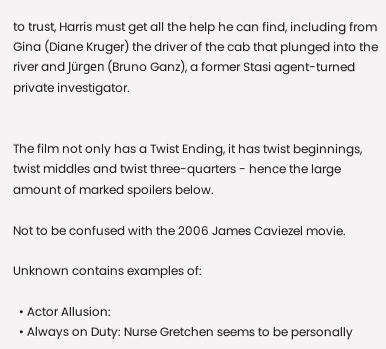to trust, Harris must get all the help he can find, including from Gina (Diane Kruger) the driver of the cab that plunged into the river and Jürgen (Bruno Ganz), a former Stasi agent-turned private investigator.


The film not only has a Twist Ending, it has twist beginnings, twist middles and twist three-quarters - hence the large amount of marked spoilers below.

Not to be confused with the 2006 James Caviezel movie.

Unknown contains examples of:

  • Actor Allusion:
  • Always on Duty: Nurse Gretchen seems to be personally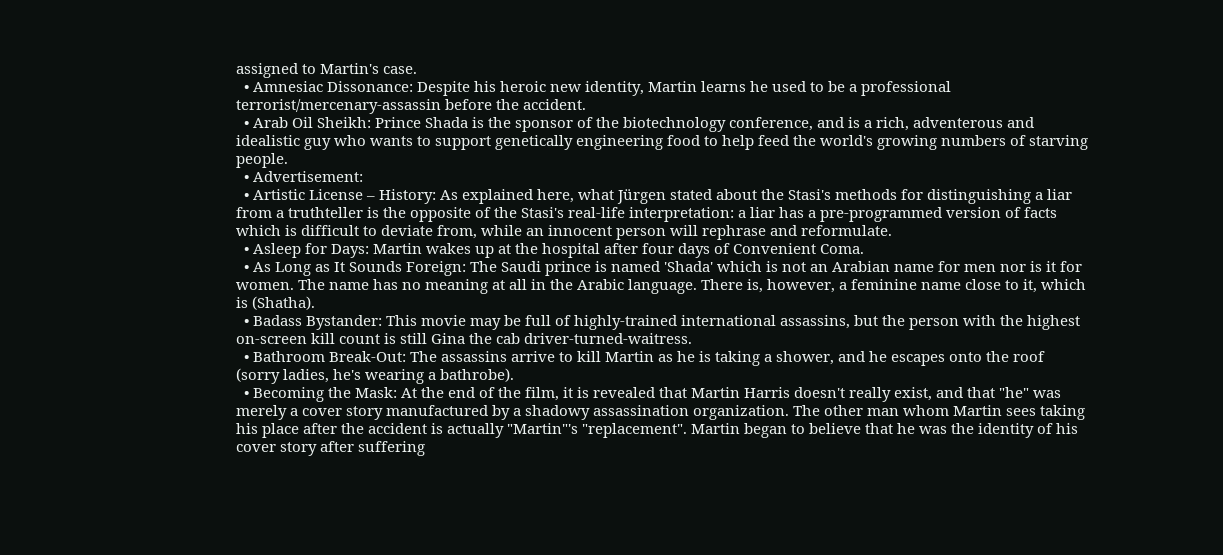assigned to Martin's case.
  • Amnesiac Dissonance: Despite his heroic new identity, Martin learns he used to be a professional terrorist/mercenary-assassin before the accident.
  • Arab Oil Sheikh: Prince Shada is the sponsor of the biotechnology conference, and is a rich, adventerous and idealistic guy who wants to support genetically engineering food to help feed the world's growing numbers of starving people.
  • Advertisement:
  • Artistic License – History: As explained here, what Jürgen stated about the Stasi's methods for distinguishing a liar from a truthteller is the opposite of the Stasi's real-life interpretation: a liar has a pre-programmed version of facts which is difficult to deviate from, while an innocent person will rephrase and reformulate.
  • Asleep for Days: Martin wakes up at the hospital after four days of Convenient Coma.
  • As Long as It Sounds Foreign: The Saudi prince is named 'Shada' which is not an Arabian name for men nor is it for women. The name has no meaning at all in the Arabic language. There is, however, a feminine name close to it, which is (Shatha).
  • Badass Bystander: This movie may be full of highly-trained international assassins, but the person with the highest on-screen kill count is still Gina the cab driver-turned-waitress.
  • Bathroom Break-Out: The assassins arrive to kill Martin as he is taking a shower, and he escapes onto the roof (sorry ladies, he's wearing a bathrobe).
  • Becoming the Mask: At the end of the film, it is revealed that Martin Harris doesn't really exist, and that "he" was merely a cover story manufactured by a shadowy assassination organization. The other man whom Martin sees taking his place after the accident is actually "Martin"'s "replacement". Martin began to believe that he was the identity of his cover story after suffering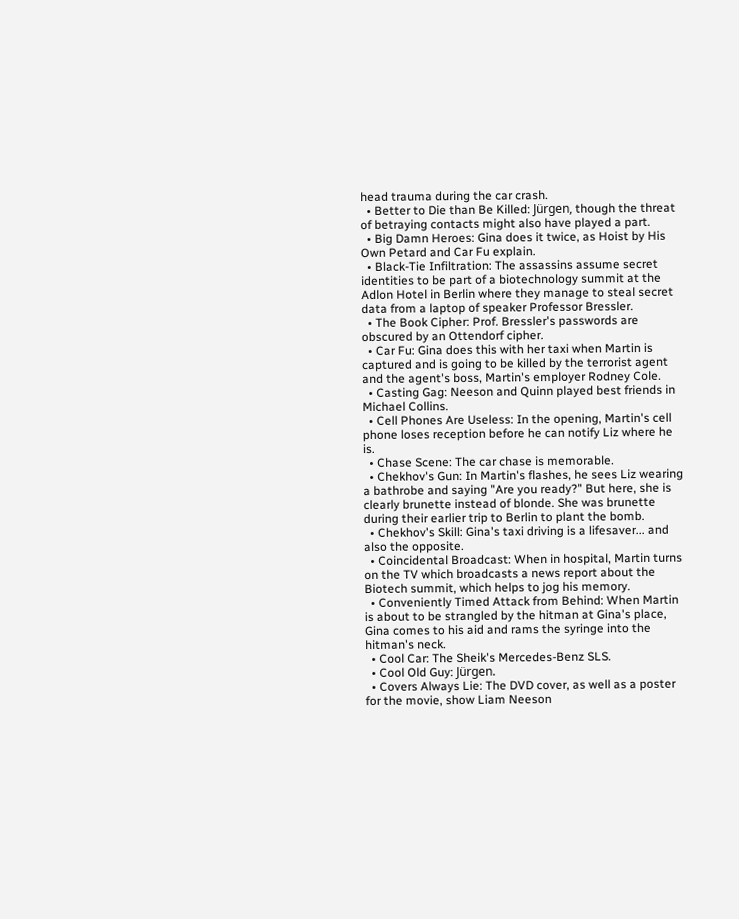head trauma during the car crash.
  • Better to Die than Be Killed: Jürgen, though the threat of betraying contacts might also have played a part.
  • Big Damn Heroes: Gina does it twice, as Hoist by His Own Petard and Car Fu explain.
  • Black-Tie Infiltration: The assassins assume secret identities to be part of a biotechnology summit at the Adlon Hotel in Berlin where they manage to steal secret data from a laptop of speaker Professor Bressler.
  • The Book Cipher: Prof. Bressler's passwords are obscured by an Ottendorf cipher.
  • Car Fu: Gina does this with her taxi when Martin is captured and is going to be killed by the terrorist agent and the agent's boss, Martin's employer Rodney Cole.
  • Casting Gag: Neeson and Quinn played best friends in Michael Collins.
  • Cell Phones Are Useless: In the opening, Martin's cell phone loses reception before he can notify Liz where he is.
  • Chase Scene: The car chase is memorable.
  • Chekhov's Gun: In Martin's flashes, he sees Liz wearing a bathrobe and saying "Are you ready?" But here, she is clearly brunette instead of blonde. She was brunette during their earlier trip to Berlin to plant the bomb.
  • Chekhov's Skill: Gina's taxi driving is a lifesaver... and also the opposite.
  • Coincidental Broadcast: When in hospital, Martin turns on the TV which broadcasts a news report about the Biotech summit, which helps to jog his memory.
  • Conveniently Timed Attack from Behind: When Martin is about to be strangled by the hitman at Gina's place, Gina comes to his aid and rams the syringe into the hitman's neck.
  • Cool Car: The Sheik's Mercedes-Benz SLS.
  • Cool Old Guy: Jürgen.
  • Covers Always Lie: The DVD cover, as well as a poster for the movie, show Liam Neeson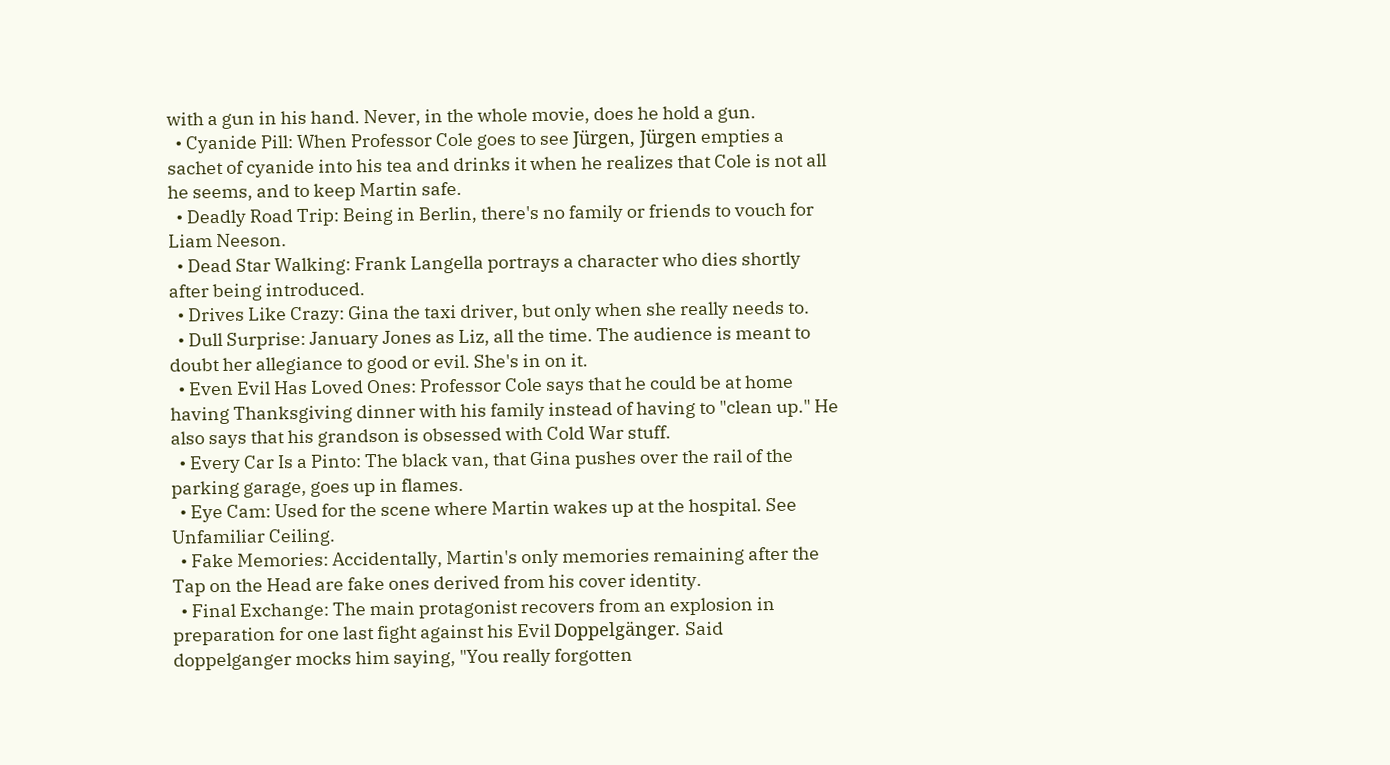with a gun in his hand. Never, in the whole movie, does he hold a gun.
  • Cyanide Pill: When Professor Cole goes to see Jürgen, Jürgen empties a sachet of cyanide into his tea and drinks it when he realizes that Cole is not all he seems, and to keep Martin safe.
  • Deadly Road Trip: Being in Berlin, there's no family or friends to vouch for Liam Neeson.
  • Dead Star Walking: Frank Langella portrays a character who dies shortly after being introduced.
  • Drives Like Crazy: Gina the taxi driver, but only when she really needs to.
  • Dull Surprise: January Jones as Liz, all the time. The audience is meant to doubt her allegiance to good or evil. She's in on it.
  • Even Evil Has Loved Ones: Professor Cole says that he could be at home having Thanksgiving dinner with his family instead of having to "clean up." He also says that his grandson is obsessed with Cold War stuff.
  • Every Car Is a Pinto: The black van, that Gina pushes over the rail of the parking garage, goes up in flames.
  • Eye Cam: Used for the scene where Martin wakes up at the hospital. See Unfamiliar Ceiling.
  • Fake Memories: Accidentally, Martin's only memories remaining after the Tap on the Head are fake ones derived from his cover identity.
  • Final Exchange: The main protagonist recovers from an explosion in preparation for one last fight against his Evil Doppelgänger. Said doppelganger mocks him saying, "You really forgotten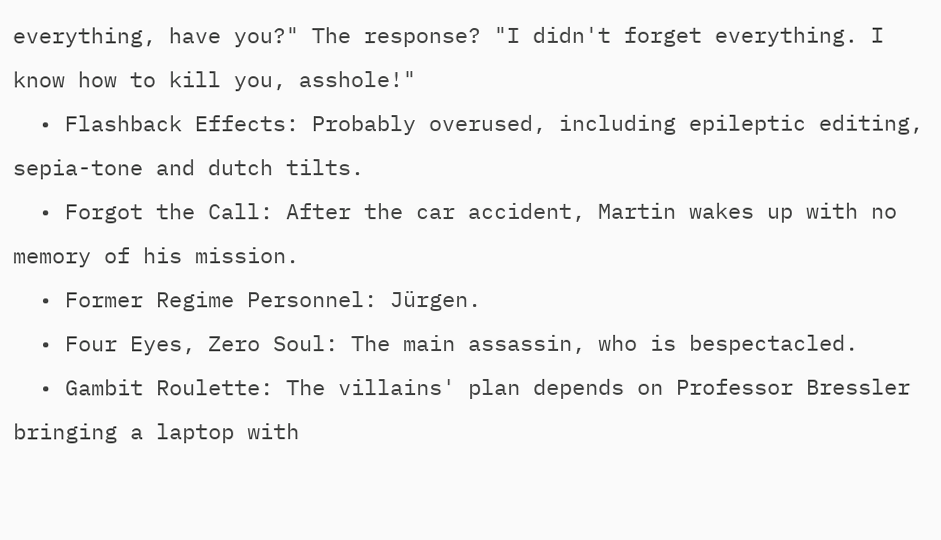everything, have you?" The response? "I didn't forget everything. I know how to kill you, asshole!"
  • Flashback Effects: Probably overused, including epileptic editing, sepia-tone and dutch tilts.
  • Forgot the Call: After the car accident, Martin wakes up with no memory of his mission.
  • Former Regime Personnel: Jürgen.
  • Four Eyes, Zero Soul: The main assassin, who is bespectacled.
  • Gambit Roulette: The villains' plan depends on Professor Bressler bringing a laptop with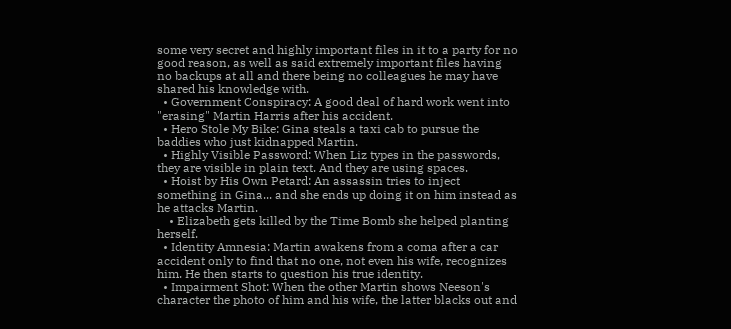some very secret and highly important files in it to a party for no good reason, as well as said extremely important files having no backups at all and there being no colleagues he may have shared his knowledge with.
  • Government Conspiracy: A good deal of hard work went into "erasing" Martin Harris after his accident.
  • Hero Stole My Bike: Gina steals a taxi cab to pursue the baddies who just kidnapped Martin.
  • Highly Visible Password: When Liz types in the passwords, they are visible in plain text. And they are using spaces.
  • Hoist by His Own Petard: An assassin tries to inject something in Gina... and she ends up doing it on him instead as he attacks Martin.
    • Elizabeth gets killed by the Time Bomb she helped planting herself.
  • Identity Amnesia: Martin awakens from a coma after a car accident only to find that no one, not even his wife, recognizes him. He then starts to question his true identity.
  • Impairment Shot: When the other Martin shows Neeson's character the photo of him and his wife, the latter blacks out and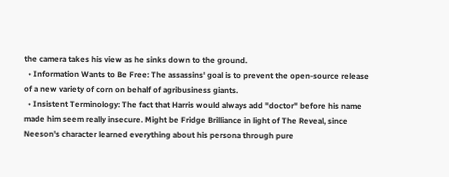the camera takes his view as he sinks down to the ground.
  • Information Wants to Be Free: The assassins' goal is to prevent the open-source release of a new variety of corn on behalf of agribusiness giants.
  • Insistent Terminology: The fact that Harris would always add "doctor" before his name made him seem really insecure. Might be Fridge Brilliance in light of The Reveal, since Neeson's character learned everything about his persona through pure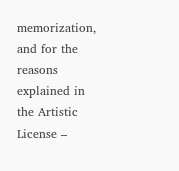memorization, and for the reasons explained in the Artistic License –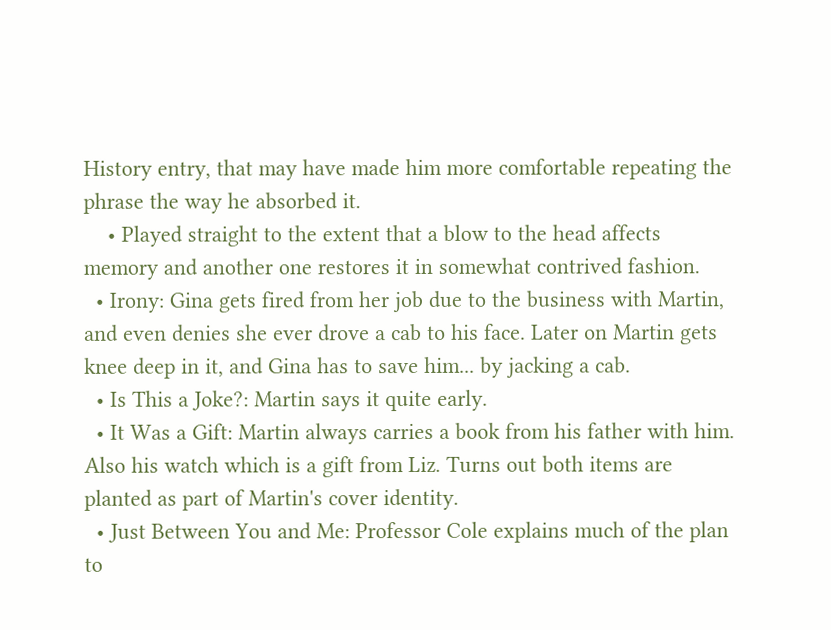History entry, that may have made him more comfortable repeating the phrase the way he absorbed it.
    • Played straight to the extent that a blow to the head affects memory and another one restores it in somewhat contrived fashion.
  • Irony: Gina gets fired from her job due to the business with Martin, and even denies she ever drove a cab to his face. Later on Martin gets knee deep in it, and Gina has to save him... by jacking a cab.
  • Is This a Joke?: Martin says it quite early.
  • It Was a Gift: Martin always carries a book from his father with him. Also his watch which is a gift from Liz. Turns out both items are planted as part of Martin's cover identity.
  • Just Between You and Me: Professor Cole explains much of the plan to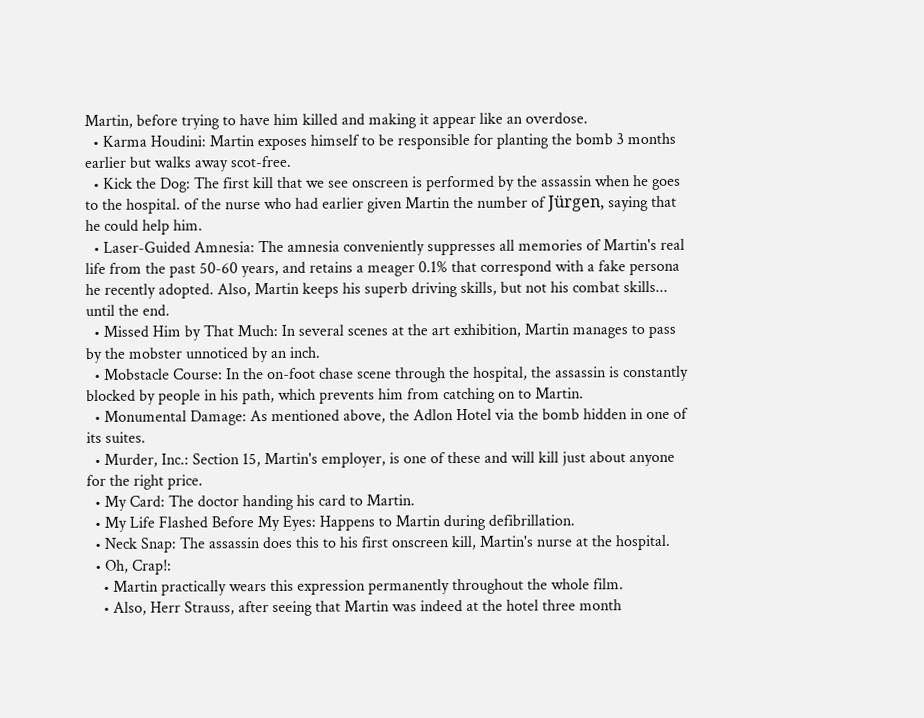Martin, before trying to have him killed and making it appear like an overdose.
  • Karma Houdini: Martin exposes himself to be responsible for planting the bomb 3 months earlier but walks away scot-free.
  • Kick the Dog: The first kill that we see onscreen is performed by the assassin when he goes to the hospital. of the nurse who had earlier given Martin the number of Jürgen, saying that he could help him.
  • Laser-Guided Amnesia: The amnesia conveniently suppresses all memories of Martin's real life from the past 50-60 years, and retains a meager 0.1% that correspond with a fake persona he recently adopted. Also, Martin keeps his superb driving skills, but not his combat skills... until the end.
  • Missed Him by That Much: In several scenes at the art exhibition, Martin manages to pass by the mobster unnoticed by an inch.
  • Mobstacle Course: In the on-foot chase scene through the hospital, the assassin is constantly blocked by people in his path, which prevents him from catching on to Martin.
  • Monumental Damage: As mentioned above, the Adlon Hotel via the bomb hidden in one of its suites.
  • Murder, Inc.: Section 15, Martin's employer, is one of these and will kill just about anyone for the right price.
  • My Card: The doctor handing his card to Martin.
  • My Life Flashed Before My Eyes: Happens to Martin during defibrillation.
  • Neck Snap: The assassin does this to his first onscreen kill, Martin's nurse at the hospital.
  • Oh, Crap!:
    • Martin practically wears this expression permanently throughout the whole film.
    • Also, Herr Strauss, after seeing that Martin was indeed at the hotel three month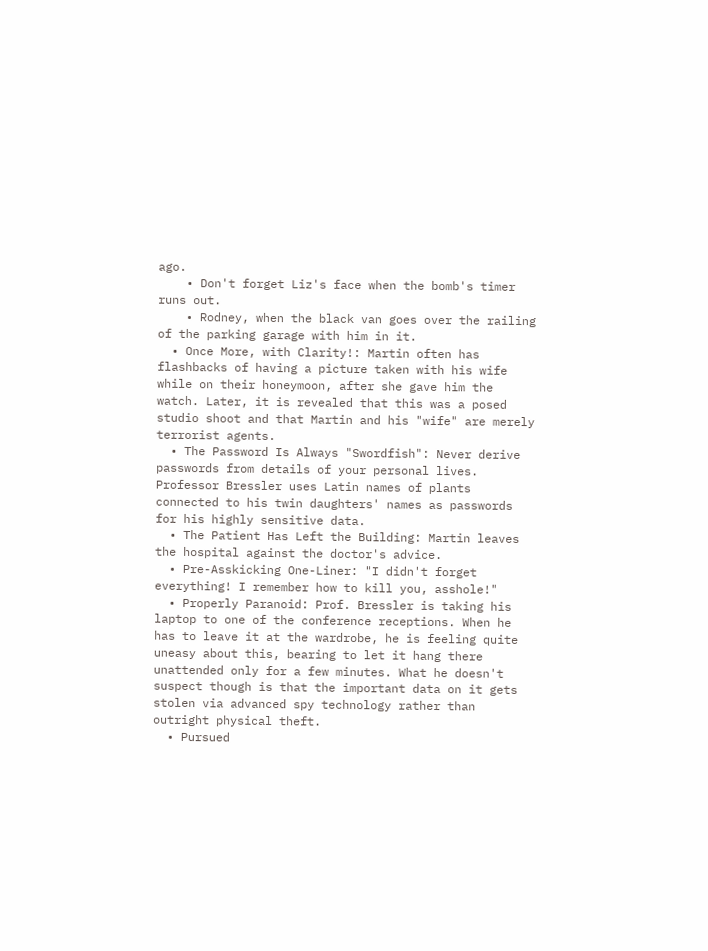ago.
    • Don't forget Liz's face when the bomb's timer runs out.
    • Rodney, when the black van goes over the railing of the parking garage with him in it.
  • Once More, with Clarity!: Martin often has flashbacks of having a picture taken with his wife while on their honeymoon, after she gave him the watch. Later, it is revealed that this was a posed studio shoot and that Martin and his "wife" are merely terrorist agents.
  • The Password Is Always "Swordfish": Never derive passwords from details of your personal lives. Professor Bressler uses Latin names of plants connected to his twin daughters' names as passwords for his highly sensitive data.
  • The Patient Has Left the Building: Martin leaves the hospital against the doctor's advice.
  • Pre-Asskicking One-Liner: "I didn't forget everything! I remember how to kill you, asshole!"
  • Properly Paranoid: Prof. Bressler is taking his laptop to one of the conference receptions. When he has to leave it at the wardrobe, he is feeling quite uneasy about this, bearing to let it hang there unattended only for a few minutes. What he doesn't suspect though is that the important data on it gets stolen via advanced spy technology rather than outright physical theft.
  • Pursued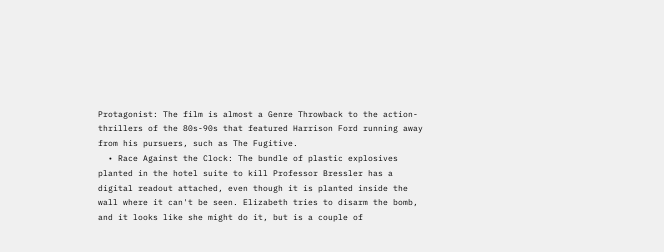Protagonist: The film is almost a Genre Throwback to the action-thrillers of the 80s-90s that featured Harrison Ford running away from his pursuers, such as The Fugitive.
  • Race Against the Clock: The bundle of plastic explosives planted in the hotel suite to kill Professor Bressler has a digital readout attached, even though it is planted inside the wall where it can't be seen. Elizabeth tries to disarm the bomb, and it looks like she might do it, but is a couple of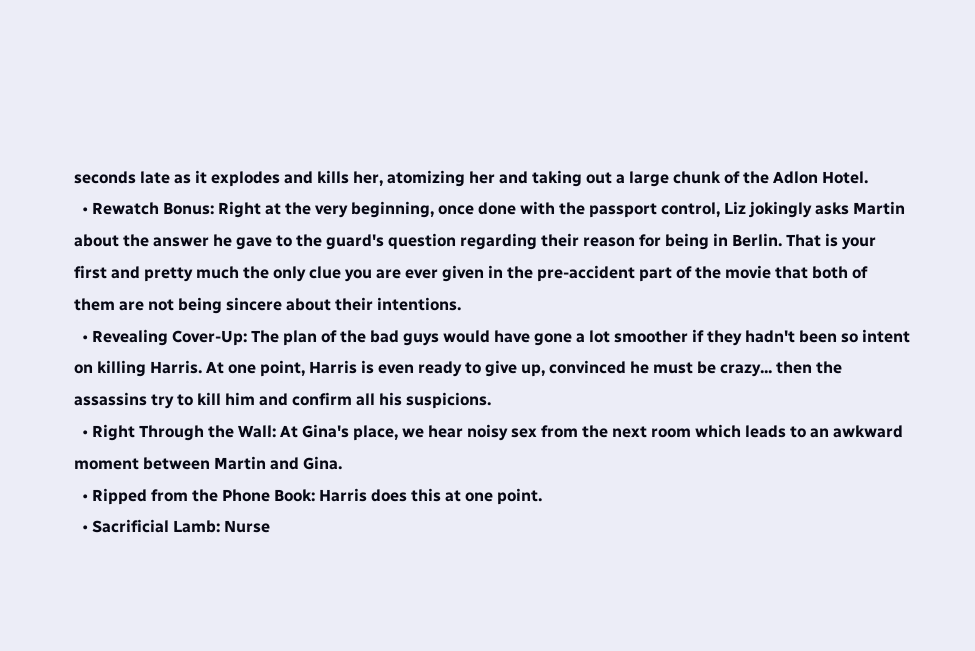seconds late as it explodes and kills her, atomizing her and taking out a large chunk of the Adlon Hotel.
  • Rewatch Bonus: Right at the very beginning, once done with the passport control, Liz jokingly asks Martin about the answer he gave to the guard's question regarding their reason for being in Berlin. That is your first and pretty much the only clue you are ever given in the pre-accident part of the movie that both of them are not being sincere about their intentions.
  • Revealing Cover-Up: The plan of the bad guys would have gone a lot smoother if they hadn't been so intent on killing Harris. At one point, Harris is even ready to give up, convinced he must be crazy... then the assassins try to kill him and confirm all his suspicions.
  • Right Through the Wall: At Gina's place, we hear noisy sex from the next room which leads to an awkward moment between Martin and Gina.
  • Ripped from the Phone Book: Harris does this at one point.
  • Sacrificial Lamb: Nurse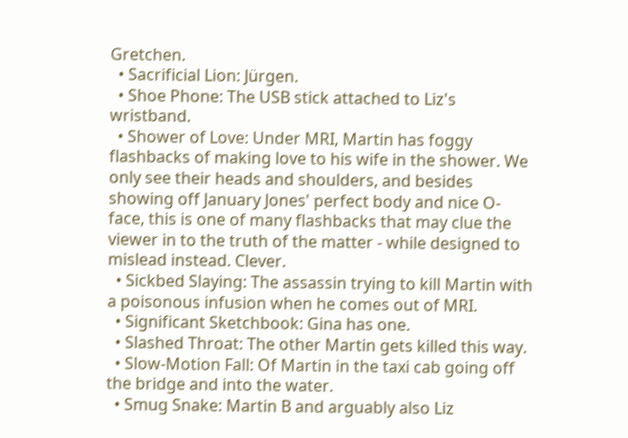Gretchen.
  • Sacrificial Lion: Jürgen.
  • Shoe Phone: The USB stick attached to Liz's wristband.
  • Shower of Love: Under MRI, Martin has foggy flashbacks of making love to his wife in the shower. We only see their heads and shoulders, and besides showing off January Jones' perfect body and nice O-face, this is one of many flashbacks that may clue the viewer in to the truth of the matter - while designed to mislead instead. Clever.
  • Sickbed Slaying: The assassin trying to kill Martin with a poisonous infusion when he comes out of MRI.
  • Significant Sketchbook: Gina has one.
  • Slashed Throat: The other Martin gets killed this way.
  • Slow-Motion Fall: Of Martin in the taxi cab going off the bridge and into the water.
  • Smug Snake: Martin B and arguably also Liz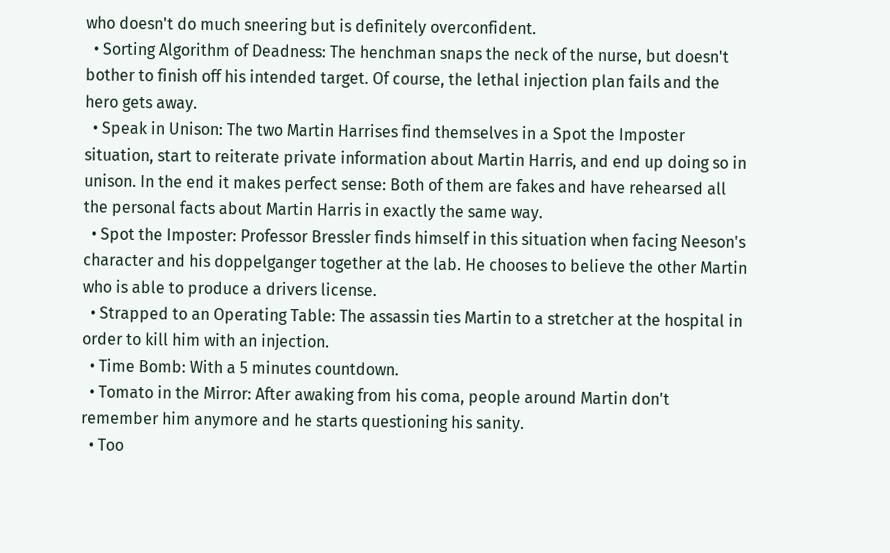who doesn't do much sneering but is definitely overconfident.
  • Sorting Algorithm of Deadness: The henchman snaps the neck of the nurse, but doesn't bother to finish off his intended target. Of course, the lethal injection plan fails and the hero gets away.
  • Speak in Unison: The two Martin Harrises find themselves in a Spot the Imposter situation, start to reiterate private information about Martin Harris, and end up doing so in unison. In the end it makes perfect sense: Both of them are fakes and have rehearsed all the personal facts about Martin Harris in exactly the same way.
  • Spot the Imposter: Professor Bressler finds himself in this situation when facing Neeson's character and his doppelganger together at the lab. He chooses to believe the other Martin who is able to produce a drivers license.
  • Strapped to an Operating Table: The assassin ties Martin to a stretcher at the hospital in order to kill him with an injection.
  • Time Bomb: With a 5 minutes countdown.
  • Tomato in the Mirror: After awaking from his coma, people around Martin don't remember him anymore and he starts questioning his sanity.
  • Too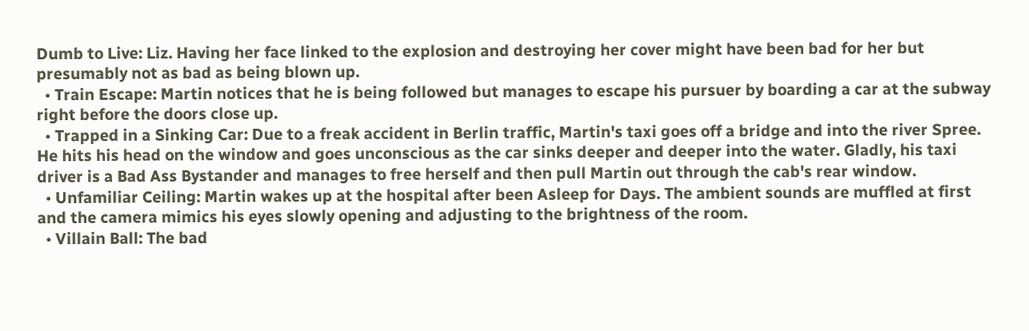Dumb to Live: Liz. Having her face linked to the explosion and destroying her cover might have been bad for her but presumably not as bad as being blown up.
  • Train Escape: Martin notices that he is being followed but manages to escape his pursuer by boarding a car at the subway right before the doors close up.
  • Trapped in a Sinking Car: Due to a freak accident in Berlin traffic, Martin's taxi goes off a bridge and into the river Spree. He hits his head on the window and goes unconscious as the car sinks deeper and deeper into the water. Gladly, his taxi driver is a Bad Ass Bystander and manages to free herself and then pull Martin out through the cab's rear window.
  • Unfamiliar Ceiling: Martin wakes up at the hospital after been Asleep for Days. The ambient sounds are muffled at first and the camera mimics his eyes slowly opening and adjusting to the brightness of the room.
  • Villain Ball: The bad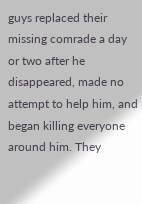guys replaced their missing comrade a day or two after he disappeared, made no attempt to help him, and began killing everyone around him. They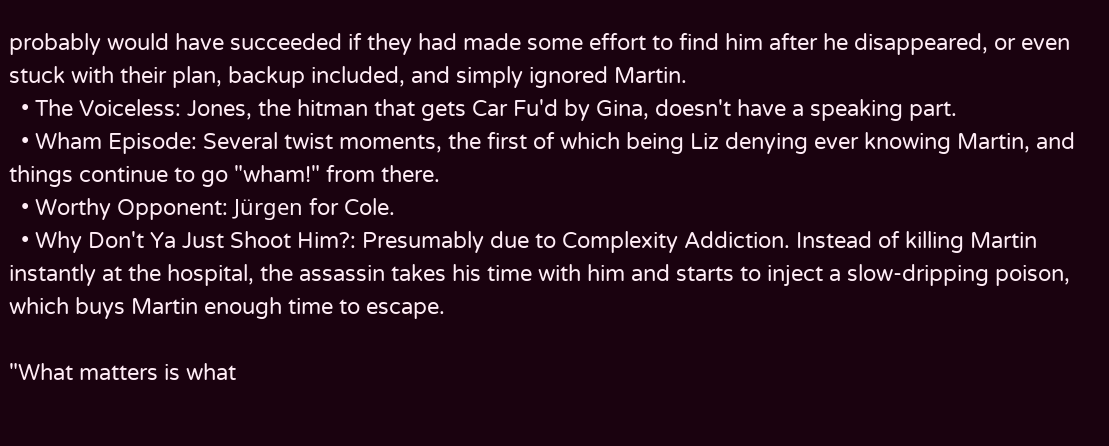probably would have succeeded if they had made some effort to find him after he disappeared, or even stuck with their plan, backup included, and simply ignored Martin.
  • The Voiceless: Jones, the hitman that gets Car Fu'd by Gina, doesn't have a speaking part.
  • Wham Episode: Several twist moments, the first of which being Liz denying ever knowing Martin, and things continue to go "wham!" from there.
  • Worthy Opponent: Jürgen for Cole.
  • Why Don't Ya Just Shoot Him?: Presumably due to Complexity Addiction. Instead of killing Martin instantly at the hospital, the assassin takes his time with him and starts to inject a slow-dripping poison, which buys Martin enough time to escape.

"What matters is what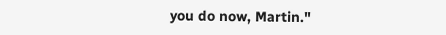you do now, Martin."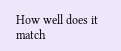How well does it match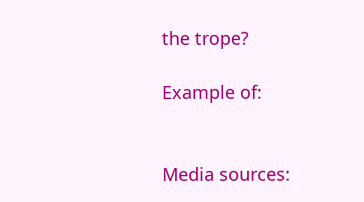the trope?

Example of:


Media sources: